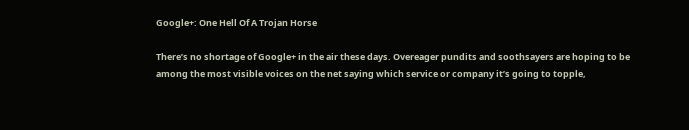Google+: One Hell Of A Trojan Horse

There’s no shortage of Google+ in the air these days. Overeager pundits and soothsayers are hoping to be among the most visible voices on the net saying which service or company it’s going to topple,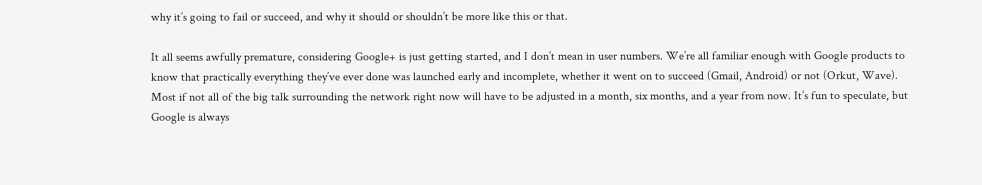why it’s going to fail or succeed, and why it should or shouldn’t be more like this or that.

It all seems awfully premature, considering Google+ is just getting started, and I don’t mean in user numbers. We’re all familiar enough with Google products to know that practically everything they’ve ever done was launched early and incomplete, whether it went on to succeed (Gmail, Android) or not (Orkut, Wave). Most if not all of the big talk surrounding the network right now will have to be adjusted in a month, six months, and a year from now. It’s fun to speculate, but Google is always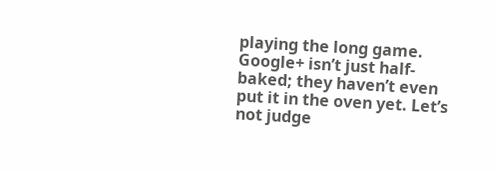playing the long game. Google+ isn’t just half-baked; they haven’t even put it in the oven yet. Let’s not judge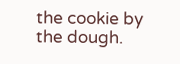the cookie by the dough.